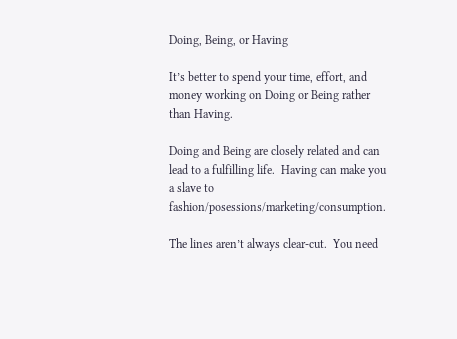Doing, Being, or Having

It’s better to spend your time, effort, and money working on Doing or Being rather than Having.

Doing and Being are closely related and can lead to a fulfilling life.  Having can make you a slave to fashion/posessions/marketing/consumption.

The lines aren’t always clear-cut.  You need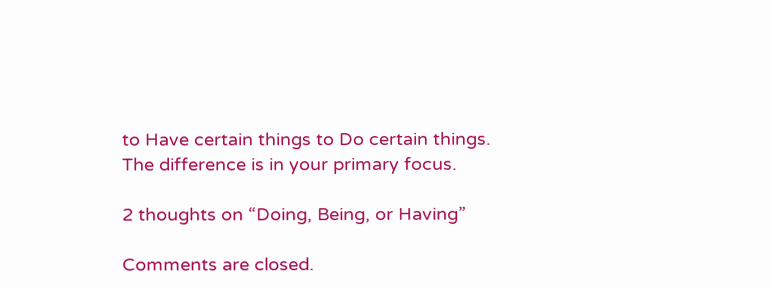to Have certain things to Do certain things.  The difference is in your primary focus.

2 thoughts on “Doing, Being, or Having”

Comments are closed.